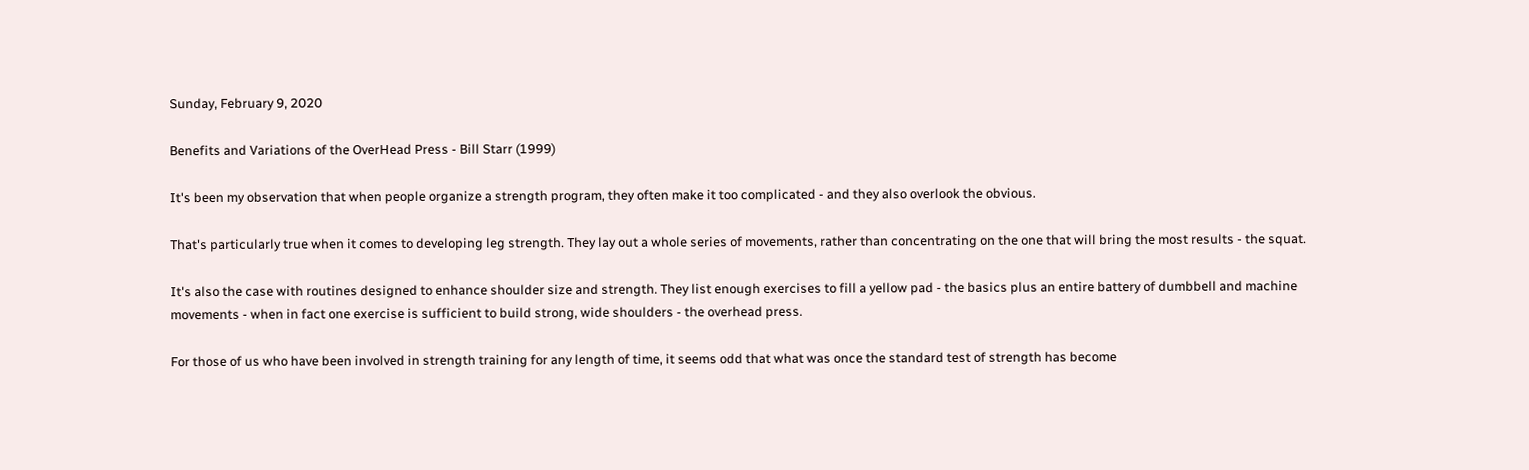Sunday, February 9, 2020

Benefits and Variations of the OverHead Press - Bill Starr (1999)

It's been my observation that when people organize a strength program, they often make it too complicated - and they also overlook the obvious.

That's particularly true when it comes to developing leg strength. They lay out a whole series of movements, rather than concentrating on the one that will bring the most results - the squat.

It's also the case with routines designed to enhance shoulder size and strength. They list enough exercises to fill a yellow pad - the basics plus an entire battery of dumbbell and machine movements - when in fact one exercise is sufficient to build strong, wide shoulders - the overhead press.

For those of us who have been involved in strength training for any length of time, it seems odd that what was once the standard test of strength has become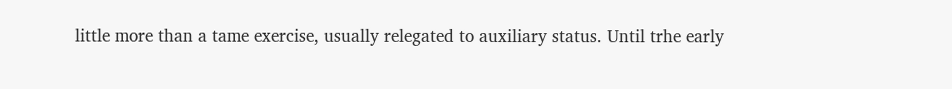little more than a tame exercise, usually relegated to auxiliary status. Until trhe early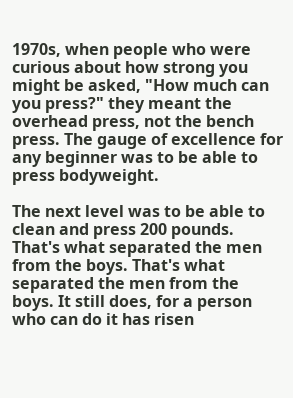1970s, when people who were curious about how strong you might be asked, "How much can you press?" they meant the overhead press, not the bench press. The gauge of excellence for any beginner was to be able to press bodyweight.

The next level was to be able to clean and press 200 pounds. That's what separated the men from the boys. That's what separated the men from the boys. It still does, for a person who can do it has risen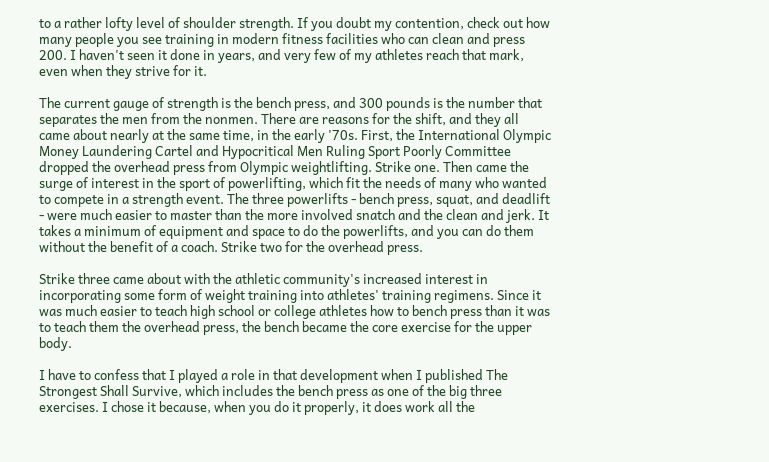to a rather lofty level of shoulder strength. If you doubt my contention, check out how many people you see training in modern fitness facilities who can clean and press 200. I haven't seen it done in years, and very few of my athletes reach that mark, even when they strive for it.

The current gauge of strength is the bench press, and 300 pounds is the number that separates the men from the nonmen. There are reasons for the shift, and they all came about nearly at the same time, in the early '70s. First, the International Olympic Money Laundering Cartel and Hypocritical Men Ruling Sport Poorly Committee dropped the overhead press from Olympic weightlifting. Strike one. Then came the surge of interest in the sport of powerlifting, which fit the needs of many who wanted to compete in a strength event. The three powerlifts - bench press, squat, and deadlift - were much easier to master than the more involved snatch and the clean and jerk. It takes a minimum of equipment and space to do the powerlifts, and you can do them without the benefit of a coach. Strike two for the overhead press.

Strike three came about with the athletic community's increased interest in incorporating some form of weight training into athletes' training regimens. Since it was much easier to teach high school or college athletes how to bench press than it was to teach them the overhead press, the bench became the core exercise for the upper body.

I have to confess that I played a role in that development when I published The Strongest Shall Survive, which includes the bench press as one of the big three exercises. I chose it because, when you do it properly, it does work all the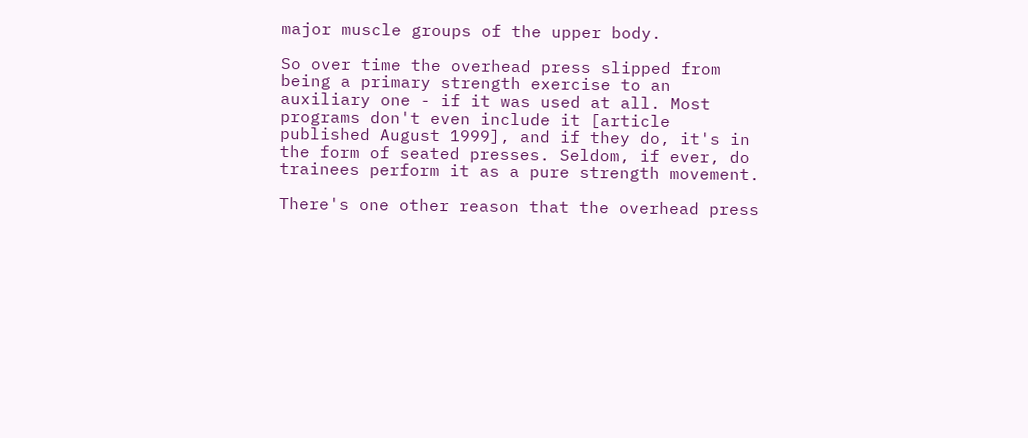major muscle groups of the upper body.

So over time the overhead press slipped from being a primary strength exercise to an auxiliary one - if it was used at all. Most programs don't even include it [article published August 1999], and if they do, it's in the form of seated presses. Seldom, if ever, do trainees perform it as a pure strength movement.

There's one other reason that the overhead press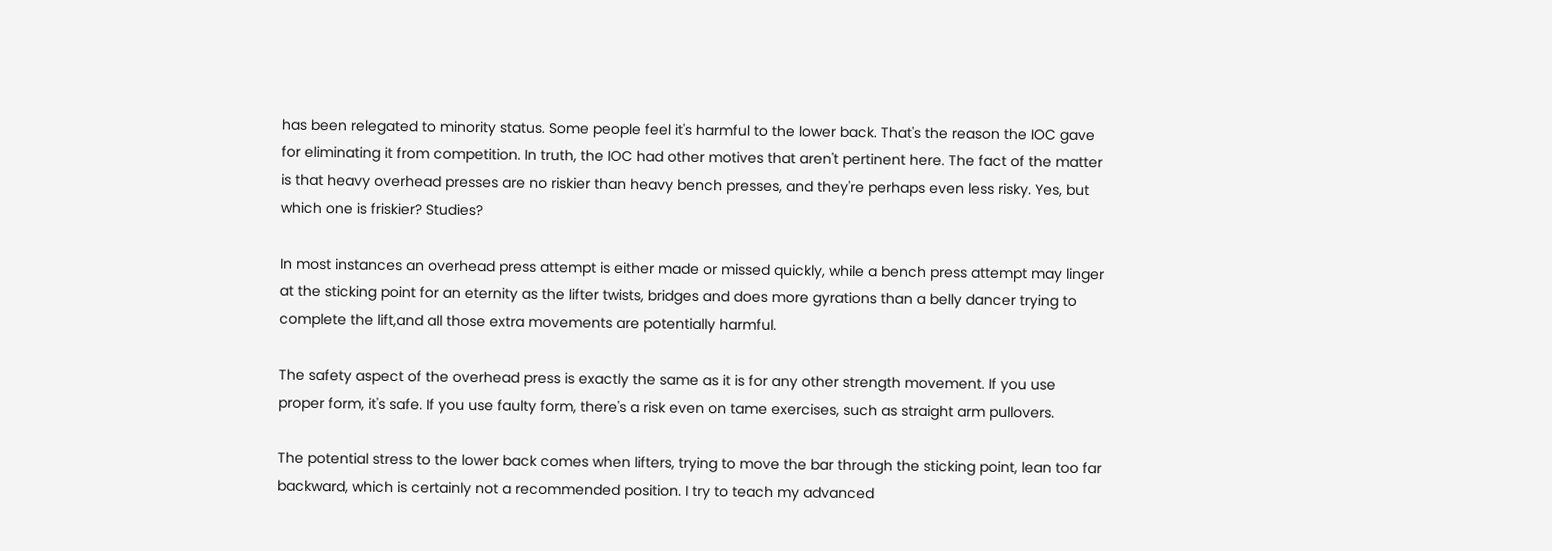has been relegated to minority status. Some people feel it's harmful to the lower back. That's the reason the IOC gave for eliminating it from competition. In truth, the IOC had other motives that aren't pertinent here. The fact of the matter is that heavy overhead presses are no riskier than heavy bench presses, and they're perhaps even less risky. Yes, but which one is friskier? Studies?

In most instances an overhead press attempt is either made or missed quickly, while a bench press attempt may linger at the sticking point for an eternity as the lifter twists, bridges and does more gyrations than a belly dancer trying to complete the lift,and all those extra movements are potentially harmful.

The safety aspect of the overhead press is exactly the same as it is for any other strength movement. If you use proper form, it's safe. If you use faulty form, there's a risk even on tame exercises, such as straight arm pullovers.

The potential stress to the lower back comes when lifters, trying to move the bar through the sticking point, lean too far backward, which is certainly not a recommended position. I try to teach my advanced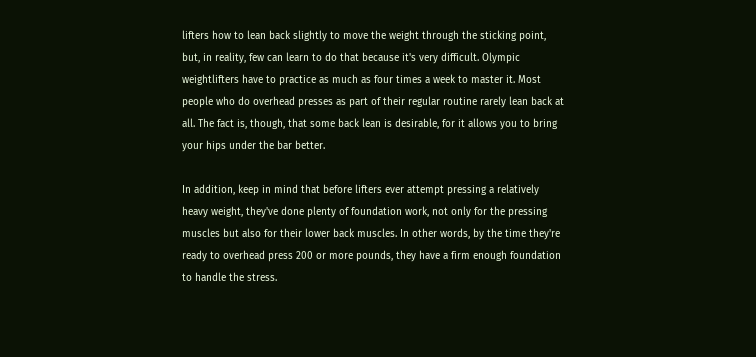lifters how to lean back slightly to move the weight through the sticking point, but, in reality, few can learn to do that because it's very difficult. Olympic weightlifters have to practice as much as four times a week to master it. Most people who do overhead presses as part of their regular routine rarely lean back at all. The fact is, though, that some back lean is desirable, for it allows you to bring your hips under the bar better.

In addition, keep in mind that before lifters ever attempt pressing a relatively heavy weight, they've done plenty of foundation work, not only for the pressing muscles but also for their lower back muscles. In other words, by the time they're ready to overhead press 200 or more pounds, they have a firm enough foundation to handle the stress.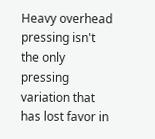Heavy overhead pressing isn't the only pressing variation that has lost favor in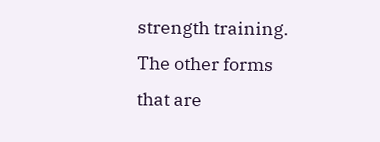strength training. The other forms that are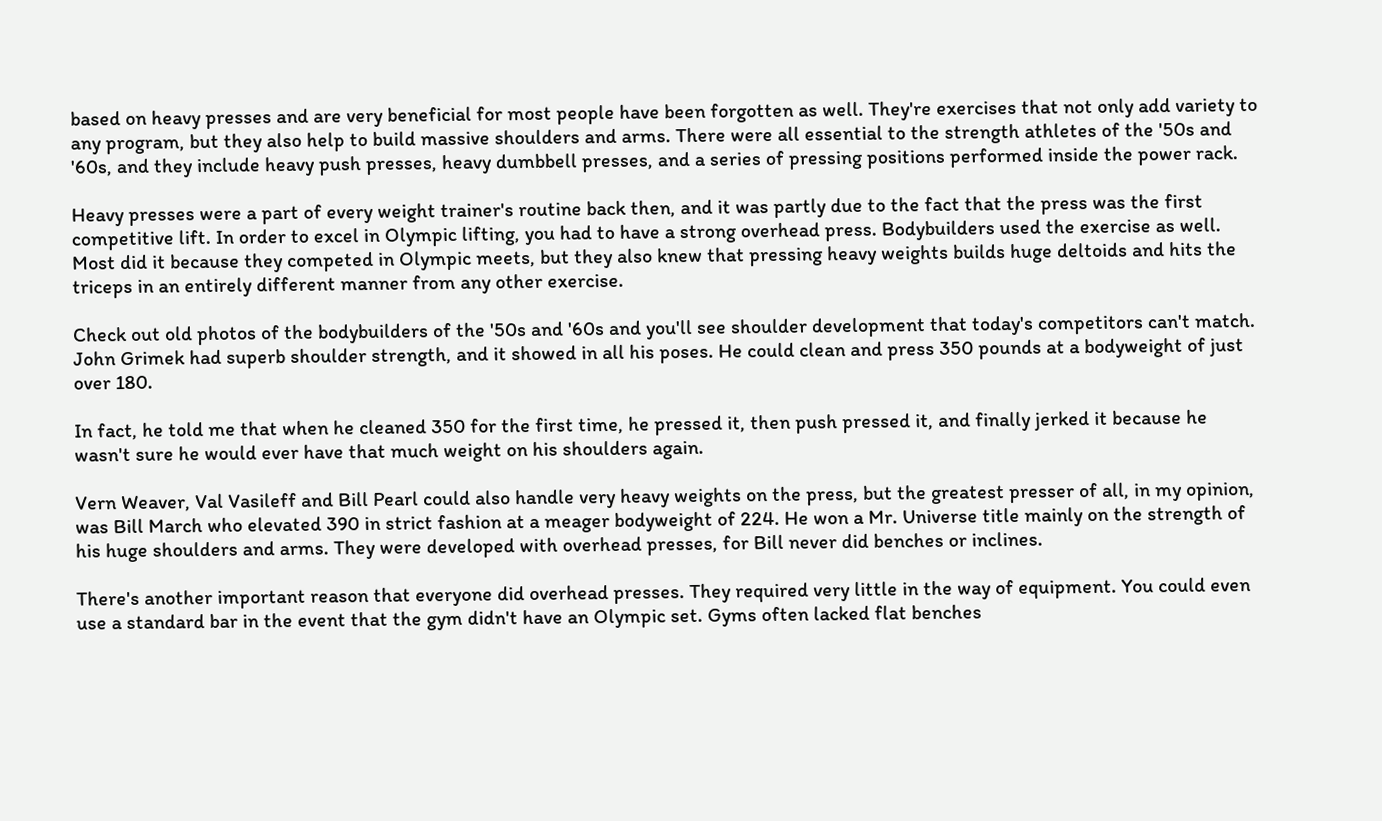based on heavy presses and are very beneficial for most people have been forgotten as well. They're exercises that not only add variety to any program, but they also help to build massive shoulders and arms. There were all essential to the strength athletes of the '50s and '60s, and they include heavy push presses, heavy dumbbell presses, and a series of pressing positions performed inside the power rack.

Heavy presses were a part of every weight trainer's routine back then, and it was partly due to the fact that the press was the first competitive lift. In order to excel in Olympic lifting, you had to have a strong overhead press. Bodybuilders used the exercise as well. Most did it because they competed in Olympic meets, but they also knew that pressing heavy weights builds huge deltoids and hits the triceps in an entirely different manner from any other exercise.

Check out old photos of the bodybuilders of the '50s and '60s and you'll see shoulder development that today's competitors can't match. John Grimek had superb shoulder strength, and it showed in all his poses. He could clean and press 350 pounds at a bodyweight of just over 180.

In fact, he told me that when he cleaned 350 for the first time, he pressed it, then push pressed it, and finally jerked it because he wasn't sure he would ever have that much weight on his shoulders again.

Vern Weaver, Val Vasileff and Bill Pearl could also handle very heavy weights on the press, but the greatest presser of all, in my opinion, was Bill March who elevated 390 in strict fashion at a meager bodyweight of 224. He won a Mr. Universe title mainly on the strength of his huge shoulders and arms. They were developed with overhead presses, for Bill never did benches or inclines.

There's another important reason that everyone did overhead presses. They required very little in the way of equipment. You could even use a standard bar in the event that the gym didn't have an Olympic set. Gyms often lacked flat benches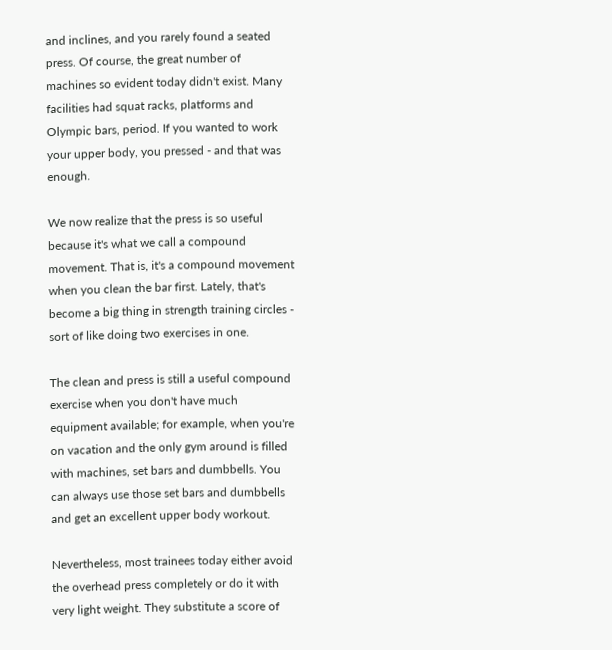and inclines, and you rarely found a seated press. Of course, the great number of machines so evident today didn't exist. Many facilities had squat racks, platforms and Olympic bars, period. If you wanted to work your upper body, you pressed - and that was enough.

We now realize that the press is so useful because it's what we call a compound movement. That is, it's a compound movement when you clean the bar first. Lately, that's become a big thing in strength training circles - sort of like doing two exercises in one.

The clean and press is still a useful compound exercise when you don't have much equipment available; for example, when you're on vacation and the only gym around is filled with machines, set bars and dumbbells. You can always use those set bars and dumbbells and get an excellent upper body workout.

Nevertheless, most trainees today either avoid the overhead press completely or do it with very light weight. They substitute a score of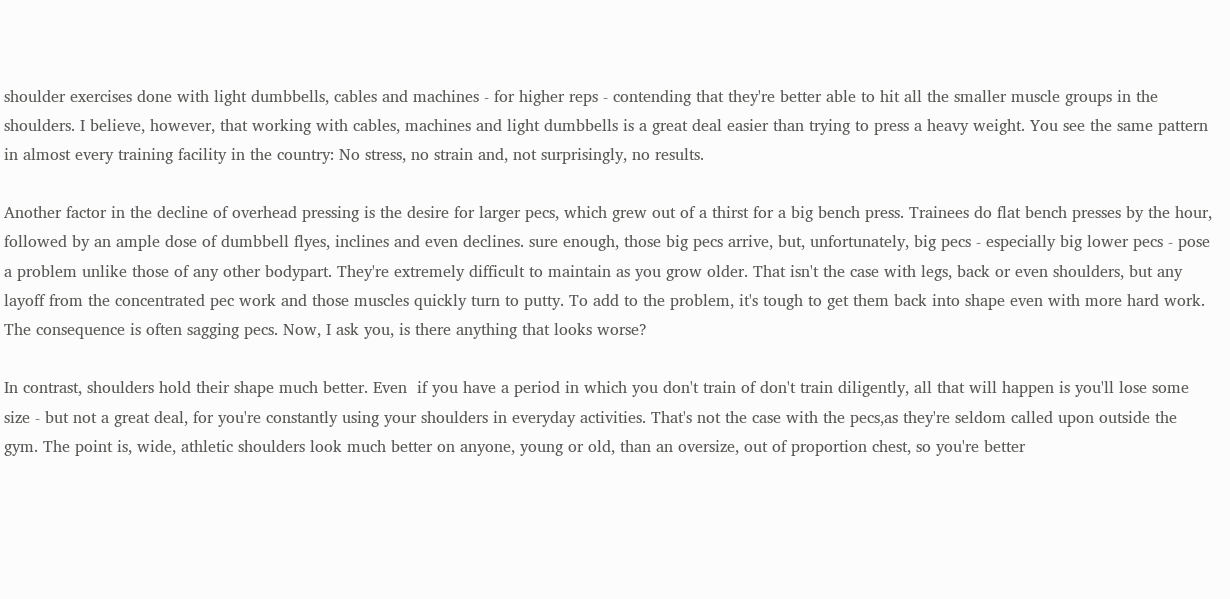shoulder exercises done with light dumbbells, cables and machines - for higher reps - contending that they're better able to hit all the smaller muscle groups in the shoulders. I believe, however, that working with cables, machines and light dumbbells is a great deal easier than trying to press a heavy weight. You see the same pattern in almost every training facility in the country: No stress, no strain and, not surprisingly, no results.

Another factor in the decline of overhead pressing is the desire for larger pecs, which grew out of a thirst for a big bench press. Trainees do flat bench presses by the hour, followed by an ample dose of dumbbell flyes, inclines and even declines. sure enough, those big pecs arrive, but, unfortunately, big pecs - especially big lower pecs - pose a problem unlike those of any other bodypart. They're extremely difficult to maintain as you grow older. That isn't the case with legs, back or even shoulders, but any layoff from the concentrated pec work and those muscles quickly turn to putty. To add to the problem, it's tough to get them back into shape even with more hard work. The consequence is often sagging pecs. Now, I ask you, is there anything that looks worse?

In contrast, shoulders hold their shape much better. Even  if you have a period in which you don't train of don't train diligently, all that will happen is you'll lose some size - but not a great deal, for you're constantly using your shoulders in everyday activities. That's not the case with the pecs,as they're seldom called upon outside the gym. The point is, wide, athletic shoulders look much better on anyone, young or old, than an oversize, out of proportion chest, so you're better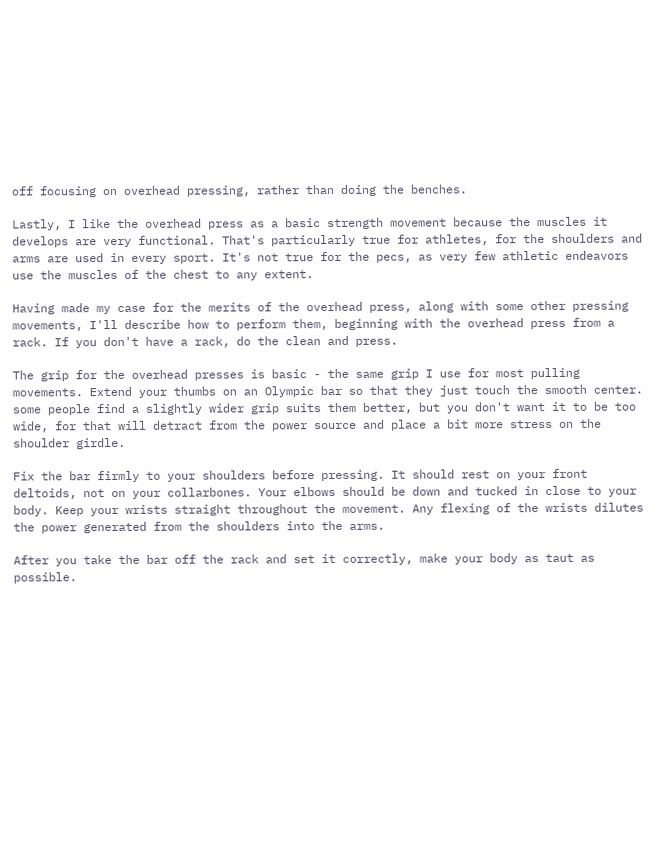off focusing on overhead pressing, rather than doing the benches.

Lastly, I like the overhead press as a basic strength movement because the muscles it develops are very functional. That's particularly true for athletes, for the shoulders and arms are used in every sport. It's not true for the pecs, as very few athletic endeavors use the muscles of the chest to any extent.

Having made my case for the merits of the overhead press, along with some other pressing movements, I'll describe how to perform them, beginning with the overhead press from a rack. If you don't have a rack, do the clean and press.

The grip for the overhead presses is basic - the same grip I use for most pulling movements. Extend your thumbs on an Olympic bar so that they just touch the smooth center. some people find a slightly wider grip suits them better, but you don't want it to be too wide, for that will detract from the power source and place a bit more stress on the shoulder girdle.

Fix the bar firmly to your shoulders before pressing. It should rest on your front deltoids, not on your collarbones. Your elbows should be down and tucked in close to your body. Keep your wrists straight throughout the movement. Any flexing of the wrists dilutes the power generated from the shoulders into the arms.

After you take the bar off the rack and set it correctly, make your body as taut as possible.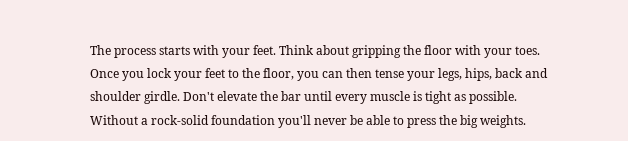The process starts with your feet. Think about gripping the floor with your toes. Once you lock your feet to the floor, you can then tense your legs, hips, back and shoulder girdle. Don't elevate the bar until every muscle is tight as possible. Without a rock-solid foundation you'll never be able to press the big weights.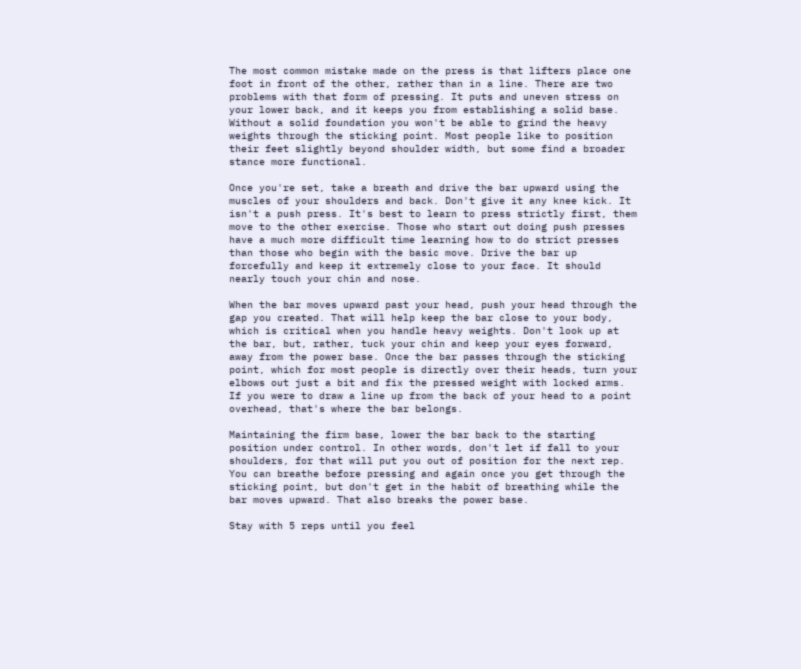The most common mistake made on the press is that lifters place one foot in front of the other, rather than in a line. There are two problems with that form of pressing. It puts and uneven stress on your lower back, and it keeps you from establishing a solid base. Without a solid foundation you won't be able to grind the heavy weights through the sticking point. Most people like to position their feet slightly beyond shoulder width, but some find a broader stance more functional.

Once you're set, take a breath and drive the bar upward using the muscles of your shoulders and back. Don't give it any knee kick. It isn't a push press. It's best to learn to press strictly first, them move to the other exercise. Those who start out doing push presses have a much more difficult time learning how to do strict presses than those who begin with the basic move. Drive the bar up forcefully and keep it extremely close to your face. It should nearly touch your chin and nose.

When the bar moves upward past your head, push your head through the gap you created. That will help keep the bar close to your body, which is critical when you handle heavy weights. Don't look up at the bar, but, rather, tuck your chin and keep your eyes forward, away from the power base. Once the bar passes through the sticking point, which for most people is directly over their heads, turn your elbows out just a bit and fix the pressed weight with locked arms. If you were to draw a line up from the back of your head to a point overhead, that's where the bar belongs.

Maintaining the firm base, lower the bar back to the starting position under control. In other words, don't let if fall to your shoulders, for that will put you out of position for the next rep. You can breathe before pressing and again once you get through the sticking point, but don't get in the habit of breathing while the bar moves upward. That also breaks the power base.

Stay with 5 reps until you feel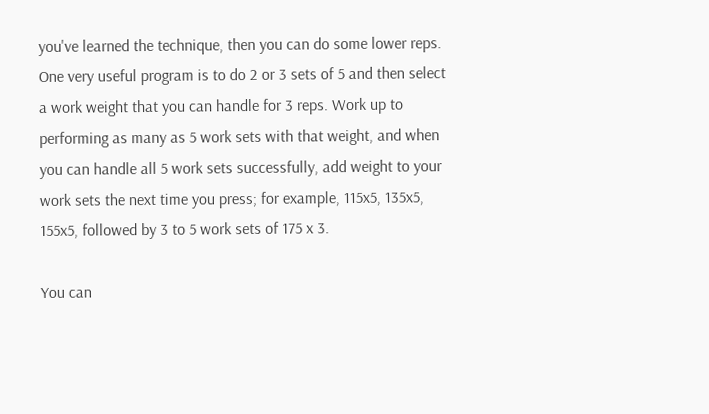you've learned the technique, then you can do some lower reps. One very useful program is to do 2 or 3 sets of 5 and then select a work weight that you can handle for 3 reps. Work up to performing as many as 5 work sets with that weight, and when you can handle all 5 work sets successfully, add weight to your work sets the next time you press; for example, 115x5, 135x5, 155x5, followed by 3 to 5 work sets of 175 x 3.

You can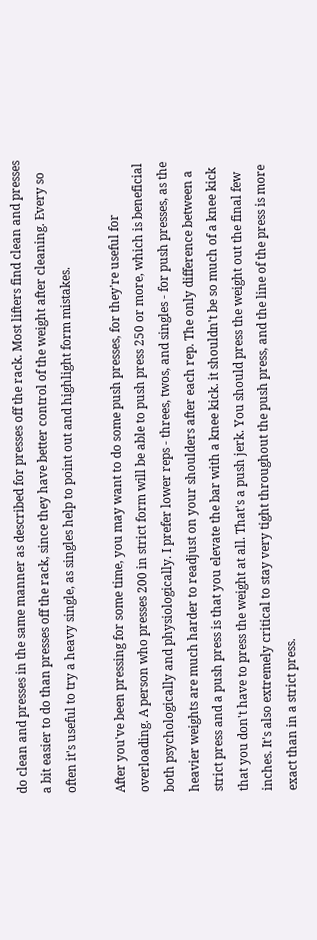do clean and presses in the same manner as described for presses off the rack. Most lifters find clean and presses a bit easier to do than presses off the rack, since they have better control of the weight after cleaning. Every so often it's useful to try a heavy single, as singles help to point out and highlight form mistakes.

After you've been pressing for some time, you may want to do some push presses, for they're useful for overloading. A person who presses 200 in strict form will be able to push press 250 or more, which is beneficial both psychologically and physiologically. I prefer lower reps - threes, twos, and singles - for push presses, as the heavier weights are much harder to readjust on your shoulders after each rep. The only difference between a strict press and a push press is that you elevate the bar with a knee kick. it shouldn't be so much of a knee kick that you don't have to press the weight at all. That's a push jerk. You should press the weight out the final few inches. It's also extremely critical to stay very tight throughout the push press, and the line of the press is more exact than in a strict press.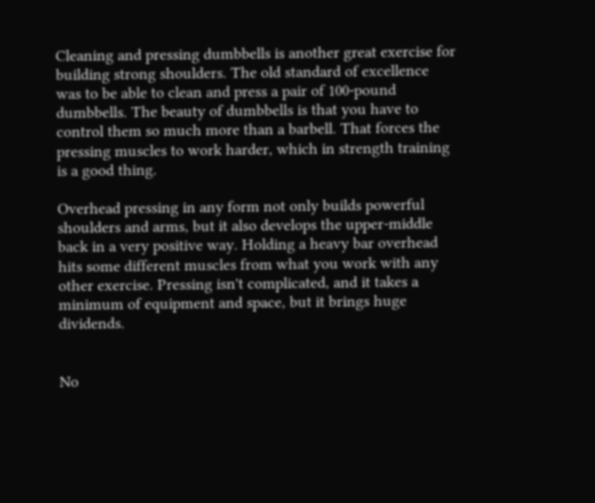Cleaning and pressing dumbbells is another great exercise for building strong shoulders. The old standard of excellence was to be able to clean and press a pair of 100-pound dumbbells. The beauty of dumbbells is that you have to control them so much more than a barbell. That forces the pressing muscles to work harder, which in strength training is a good thing.

Overhead pressing in any form not only builds powerful shoulders and arms, but it also develops the upper-middle back in a very positive way. Holding a heavy bar overhead hits some different muscles from what you work with any other exercise. Pressing isn't complicated, and it takes a minimum of equipment and space, but it brings huge dividends.


No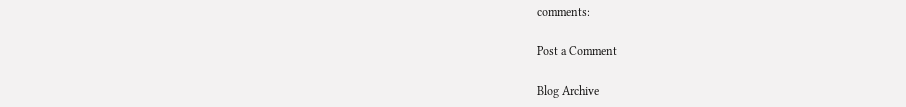comments:

Post a Comment

Blog Archive